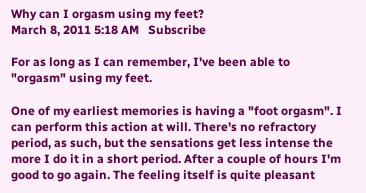Why can I orgasm using my feet?
March 8, 2011 5:18 AM   Subscribe

For as long as I can remember, I've been able to "orgasm" using my feet.

One of my earliest memories is having a "foot orgasm". I can perform this action at will. There's no refractory period, as such, but the sensations get less intense the more I do it in a short period. After a couple of hours I'm good to go again. The feeling itself is quite pleasant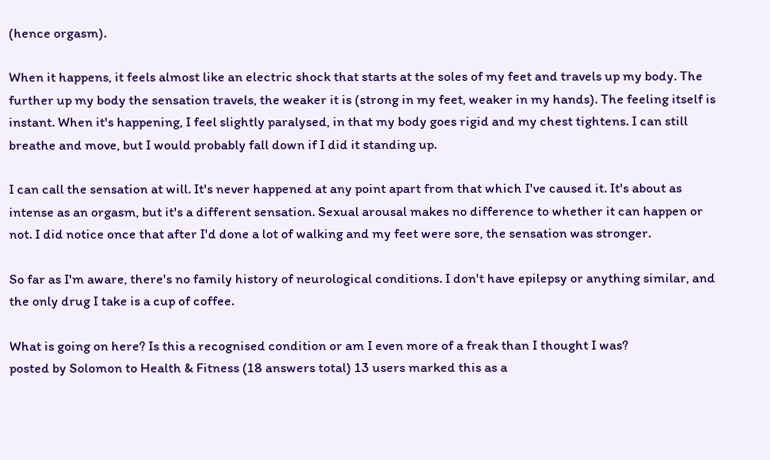(hence orgasm).

When it happens, it feels almost like an electric shock that starts at the soles of my feet and travels up my body. The further up my body the sensation travels, the weaker it is (strong in my feet, weaker in my hands). The feeling itself is instant. When it's happening, I feel slightly paralysed, in that my body goes rigid and my chest tightens. I can still breathe and move, but I would probably fall down if I did it standing up.

I can call the sensation at will. It's never happened at any point apart from that which I've caused it. It's about as intense as an orgasm, but it's a different sensation. Sexual arousal makes no difference to whether it can happen or not. I did notice once that after I'd done a lot of walking and my feet were sore, the sensation was stronger.

So far as I'm aware, there's no family history of neurological conditions. I don't have epilepsy or anything similar, and the only drug I take is a cup of coffee.

What is going on here? Is this a recognised condition or am I even more of a freak than I thought I was?
posted by Solomon to Health & Fitness (18 answers total) 13 users marked this as a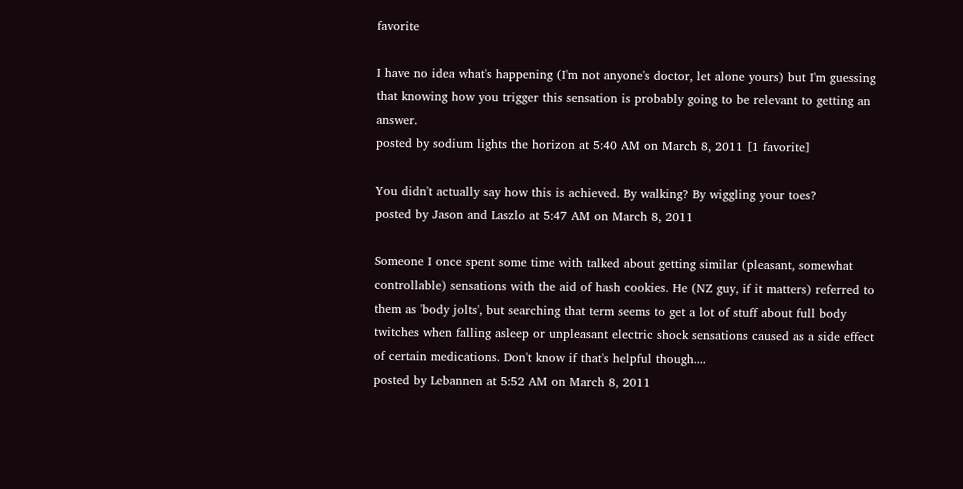favorite

I have no idea what's happening (I'm not anyone's doctor, let alone yours) but I'm guessing that knowing how you trigger this sensation is probably going to be relevant to getting an answer.
posted by sodium lights the horizon at 5:40 AM on March 8, 2011 [1 favorite]

You didn't actually say how this is achieved. By walking? By wiggling your toes?
posted by Jason and Laszlo at 5:47 AM on March 8, 2011

Someone I once spent some time with talked about getting similar (pleasant, somewhat controllable) sensations with the aid of hash cookies. He (NZ guy, if it matters) referred to them as 'body jolts', but searching that term seems to get a lot of stuff about full body twitches when falling asleep or unpleasant electric shock sensations caused as a side effect of certain medications. Don't know if that's helpful though....
posted by Lebannen at 5:52 AM on March 8, 2011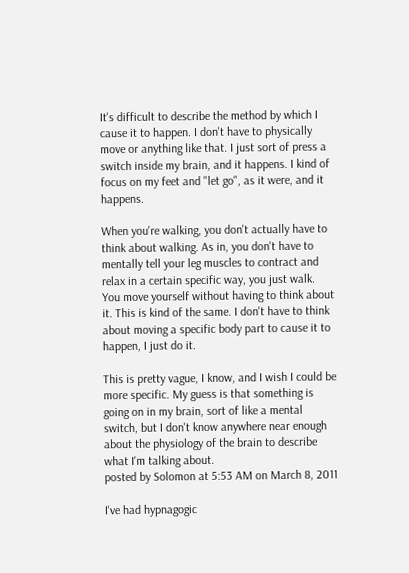It's difficult to describe the method by which I cause it to happen. I don't have to physically move or anything like that. I just sort of press a switch inside my brain, and it happens. I kind of focus on my feet and "let go", as it were, and it happens.

When you're walking, you don't actually have to think about walking. As in, you don't have to mentally tell your leg muscles to contract and relax in a certain specific way, you just walk. You move yourself without having to think about it. This is kind of the same. I don't have to think about moving a specific body part to cause it to happen, I just do it.

This is pretty vague, I know, and I wish I could be more specific. My guess is that something is going on in my brain, sort of like a mental switch, but I don't know anywhere near enough about the physiology of the brain to describe what I'm talking about.
posted by Solomon at 5:53 AM on March 8, 2011

I've had hypnagogic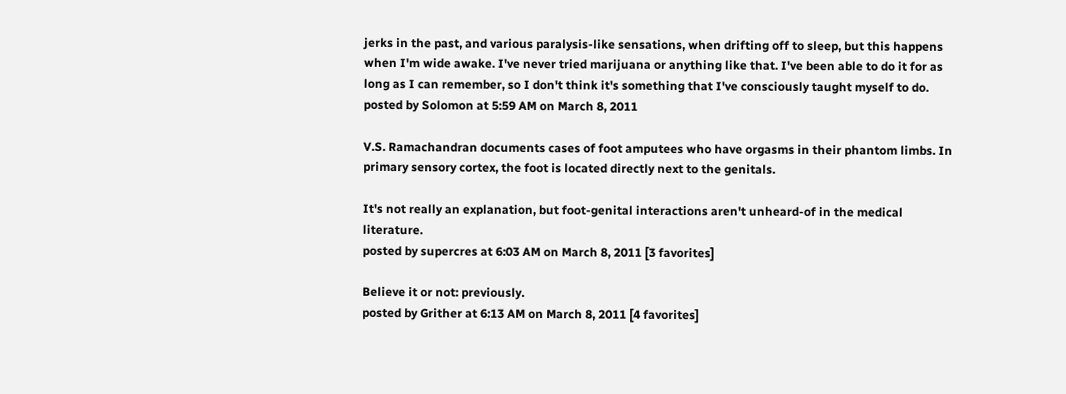jerks in the past, and various paralysis-like sensations, when drifting off to sleep, but this happens when I'm wide awake. I've never tried marijuana or anything like that. I've been able to do it for as long as I can remember, so I don't think it's something that I've consciously taught myself to do.
posted by Solomon at 5:59 AM on March 8, 2011

V.S. Ramachandran documents cases of foot amputees who have orgasms in their phantom limbs. In primary sensory cortex, the foot is located directly next to the genitals.

It's not really an explanation, but foot-genital interactions aren't unheard-of in the medical literature.
posted by supercres at 6:03 AM on March 8, 2011 [3 favorites]

Believe it or not: previously.
posted by Grither at 6:13 AM on March 8, 2011 [4 favorites]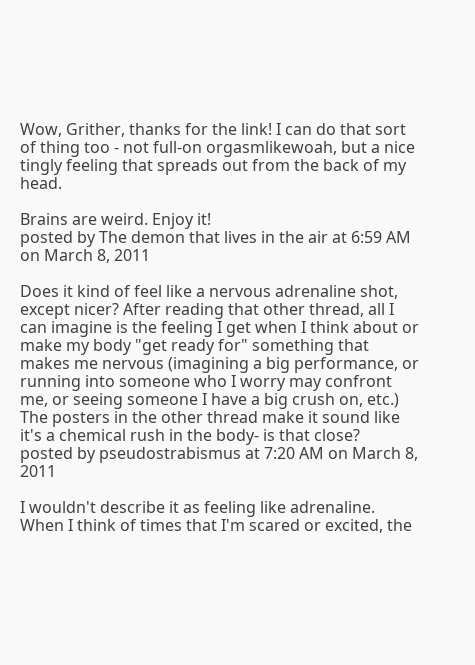Wow, Grither, thanks for the link! I can do that sort of thing too - not full-on orgasmlikewoah, but a nice tingly feeling that spreads out from the back of my head.

Brains are weird. Enjoy it!
posted by The demon that lives in the air at 6:59 AM on March 8, 2011

Does it kind of feel like a nervous adrenaline shot, except nicer? After reading that other thread, all I can imagine is the feeling I get when I think about or make my body "get ready for" something that makes me nervous (imagining a big performance, or running into someone who I worry may confront me, or seeing someone I have a big crush on, etc.) The posters in the other thread make it sound like it's a chemical rush in the body- is that close?
posted by pseudostrabismus at 7:20 AM on March 8, 2011

I wouldn't describe it as feeling like adrenaline. When I think of times that I'm scared or excited, the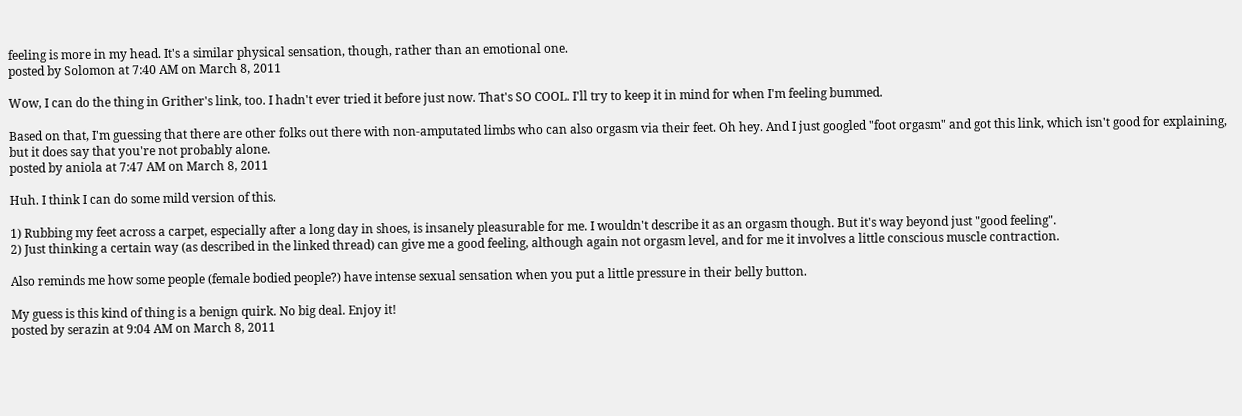feeling is more in my head. It's a similar physical sensation, though, rather than an emotional one.
posted by Solomon at 7:40 AM on March 8, 2011

Wow, I can do the thing in Grither's link, too. I hadn't ever tried it before just now. That's SO COOL. I'll try to keep it in mind for when I'm feeling bummed.

Based on that, I'm guessing that there are other folks out there with non-amputated limbs who can also orgasm via their feet. Oh hey. And I just googled "foot orgasm" and got this link, which isn't good for explaining, but it does say that you're not probably alone.
posted by aniola at 7:47 AM on March 8, 2011

Huh. I think I can do some mild version of this.

1) Rubbing my feet across a carpet, especially after a long day in shoes, is insanely pleasurable for me. I wouldn't describe it as an orgasm though. But it's way beyond just "good feeling".
2) Just thinking a certain way (as described in the linked thread) can give me a good feeling, although again not orgasm level, and for me it involves a little conscious muscle contraction.

Also reminds me how some people (female bodied people?) have intense sexual sensation when you put a little pressure in their belly button.

My guess is this kind of thing is a benign quirk. No big deal. Enjoy it!
posted by serazin at 9:04 AM on March 8, 2011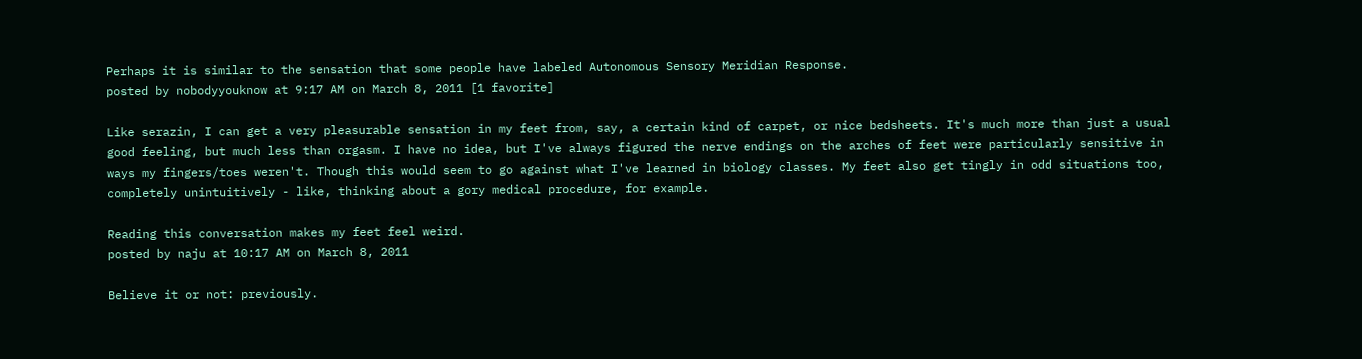Perhaps it is similar to the sensation that some people have labeled Autonomous Sensory Meridian Response.
posted by nobodyyouknow at 9:17 AM on March 8, 2011 [1 favorite]

Like serazin, I can get a very pleasurable sensation in my feet from, say, a certain kind of carpet, or nice bedsheets. It's much more than just a usual good feeling, but much less than orgasm. I have no idea, but I've always figured the nerve endings on the arches of feet were particularly sensitive in ways my fingers/toes weren't. Though this would seem to go against what I've learned in biology classes. My feet also get tingly in odd situations too, completely unintuitively - like, thinking about a gory medical procedure, for example.

Reading this conversation makes my feet feel weird.
posted by naju at 10:17 AM on March 8, 2011

Believe it or not: previously.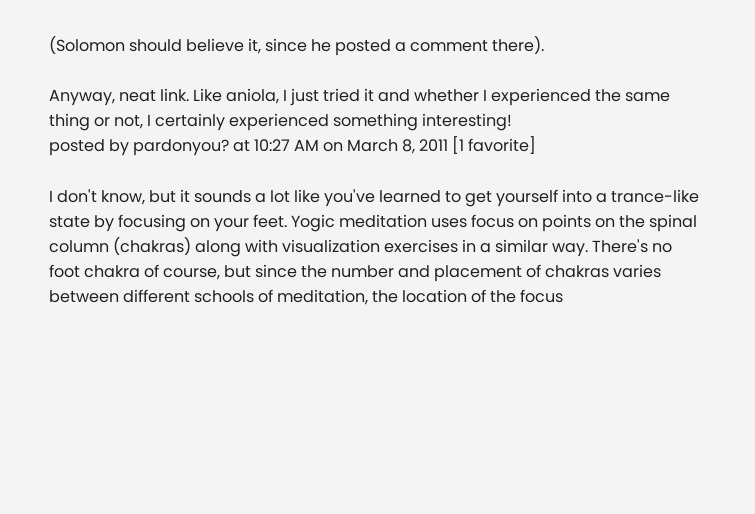(Solomon should believe it, since he posted a comment there).

Anyway, neat link. Like aniola, I just tried it and whether I experienced the same thing or not, I certainly experienced something interesting!
posted by pardonyou? at 10:27 AM on March 8, 2011 [1 favorite]

I don't know, but it sounds a lot like you've learned to get yourself into a trance-like state by focusing on your feet. Yogic meditation uses focus on points on the spinal column (chakras) along with visualization exercises in a similar way. There's no foot chakra of course, but since the number and placement of chakras varies between different schools of meditation, the location of the focus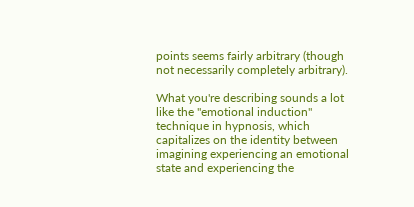points seems fairly arbitrary (though not necessarily completely arbitrary).

What you're describing sounds a lot like the "emotional induction" technique in hypnosis, which capitalizes on the identity between imagining experiencing an emotional state and experiencing the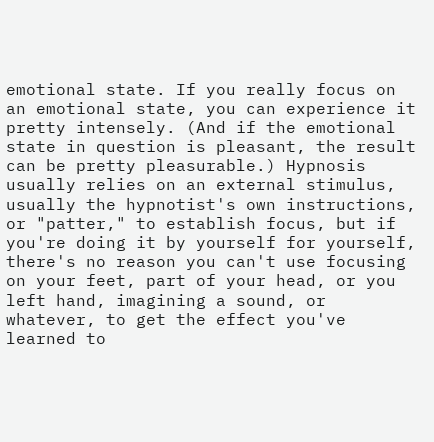emotional state. If you really focus on an emotional state, you can experience it pretty intensely. (And if the emotional state in question is pleasant, the result can be pretty pleasurable.) Hypnosis usually relies on an external stimulus, usually the hypnotist's own instructions, or "patter," to establish focus, but if you're doing it by yourself for yourself, there's no reason you can't use focusing on your feet, part of your head, or you left hand, imagining a sound, or whatever, to get the effect you've learned to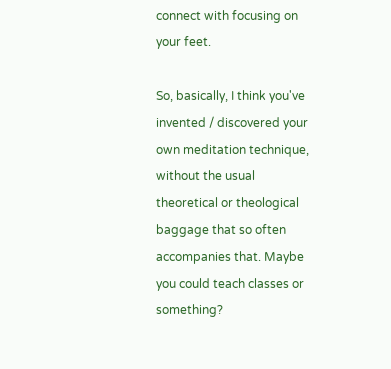connect with focusing on your feet.

So, basically, I think you've invented / discovered your own meditation technique, without the usual theoretical or theological baggage that so often accompanies that. Maybe you could teach classes or something?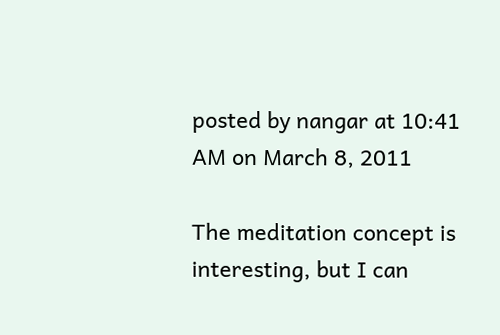posted by nangar at 10:41 AM on March 8, 2011

The meditation concept is interesting, but I can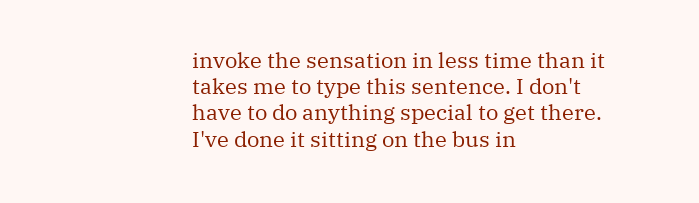invoke the sensation in less time than it takes me to type this sentence. I don't have to do anything special to get there. I've done it sitting on the bus in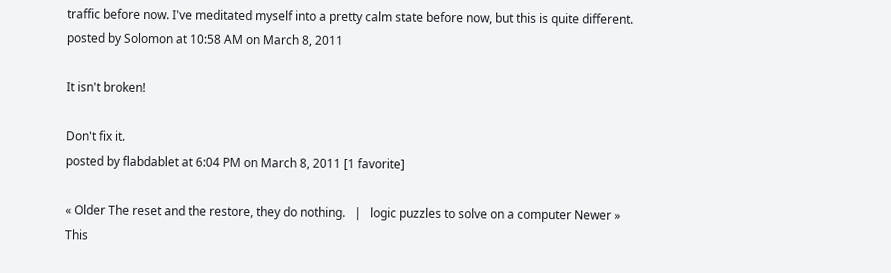traffic before now. I've meditated myself into a pretty calm state before now, but this is quite different.
posted by Solomon at 10:58 AM on March 8, 2011

It isn't broken!

Don't fix it.
posted by flabdablet at 6:04 PM on March 8, 2011 [1 favorite]

« Older The reset and the restore, they do nothing.   |   logic puzzles to solve on a computer Newer »
This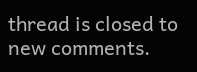thread is closed to new comments.